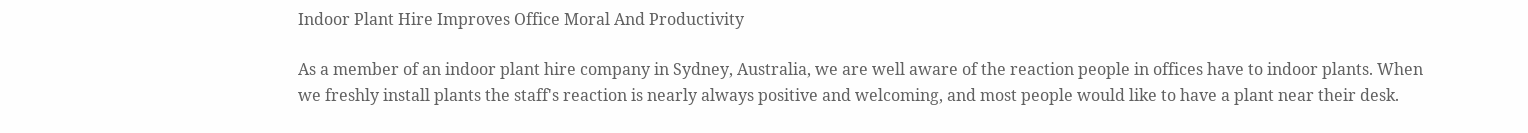Indoor Plant Hire Improves Office Moral And Productivity

As a member of an indoor plant hire company in Sydney, Australia, we are well aware of the reaction people in offices have to indoor plants. When we freshly install plants the staff's reaction is nearly always positive and welcoming, and most people would like to have a plant near their desk.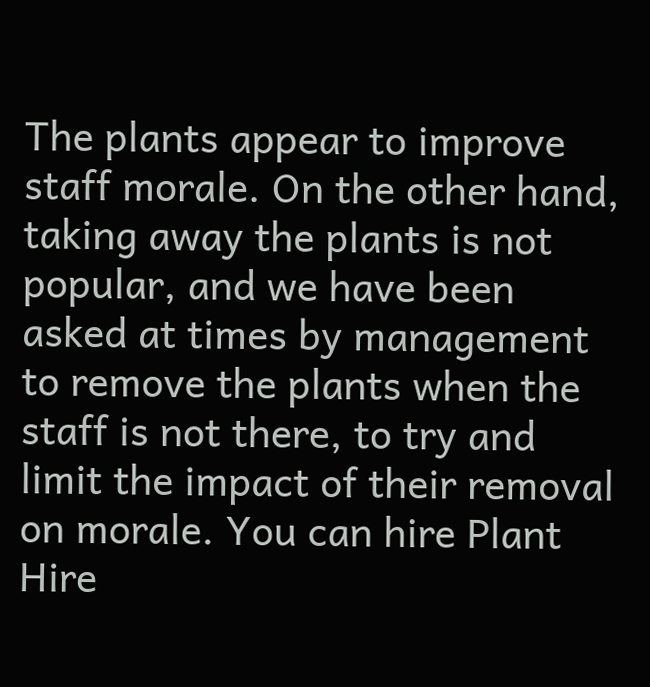The plants appear to improve staff morale. On the other hand, taking away the plants is not popular, and we have been asked at times by management to remove the plants when the staff is not there, to try and limit the impact of their removal on morale. You can hire Plant Hire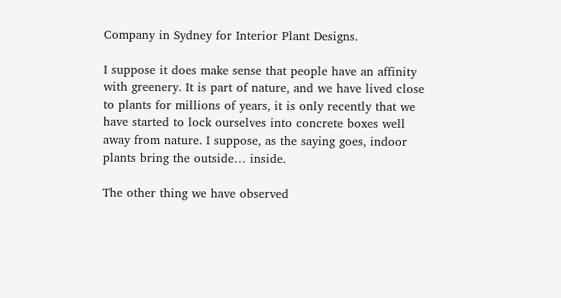Company in Sydney for Interior Plant Designs.

I suppose it does make sense that people have an affinity with greenery. It is part of nature, and we have lived close to plants for millions of years, it is only recently that we have started to lock ourselves into concrete boxes well away from nature. I suppose, as the saying goes, indoor plants bring the outside… inside.

The other thing we have observed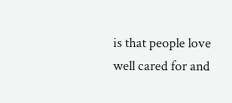is that people love well cared for and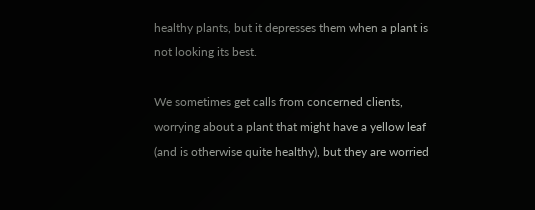healthy plants, but it depresses them when a plant is not looking its best.

We sometimes get calls from concerned clients, worrying about a plant that might have a yellow leaf (and is otherwise quite healthy), but they are worried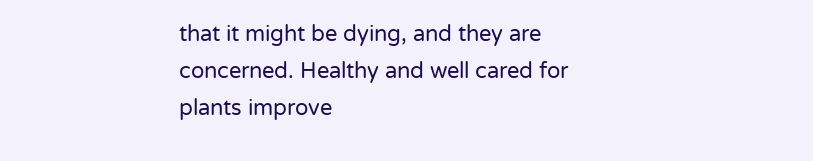that it might be dying, and they are concerned. Healthy and well cared for plants improve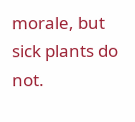morale, but sick plants do not.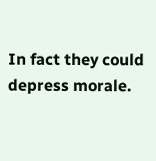In fact they could depress morale.